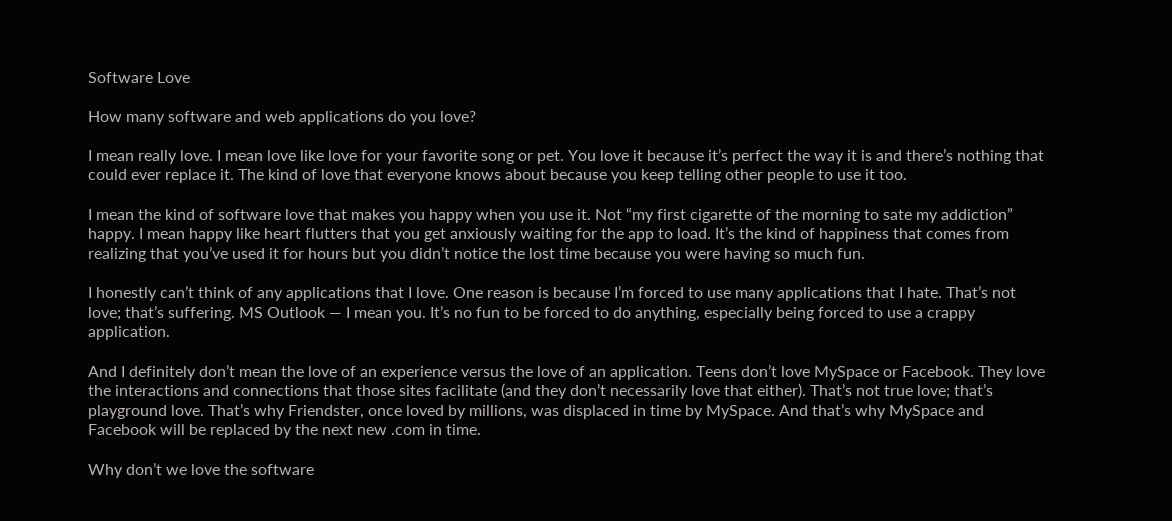Software Love

How many software and web applications do you love?

I mean really love. I mean love like love for your favorite song or pet. You love it because it’s perfect the way it is and there’s nothing that could ever replace it. The kind of love that everyone knows about because you keep telling other people to use it too.

I mean the kind of software love that makes you happy when you use it. Not “my first cigarette of the morning to sate my addiction” happy. I mean happy like heart flutters that you get anxiously waiting for the app to load. It’s the kind of happiness that comes from realizing that you’ve used it for hours but you didn’t notice the lost time because you were having so much fun.

I honestly can’t think of any applications that I love. One reason is because I’m forced to use many applications that I hate. That’s not love; that’s suffering. MS Outlook — I mean you. It’s no fun to be forced to do anything, especially being forced to use a crappy application.

And I definitely don’t mean the love of an experience versus the love of an application. Teens don’t love MySpace or Facebook. They love the interactions and connections that those sites facilitate (and they don’t necessarily love that either). That’s not true love; that’s playground love. That’s why Friendster, once loved by millions, was displaced in time by MySpace. And that’s why MySpace and Facebook will be replaced by the next new .com in time.

Why don’t we love the software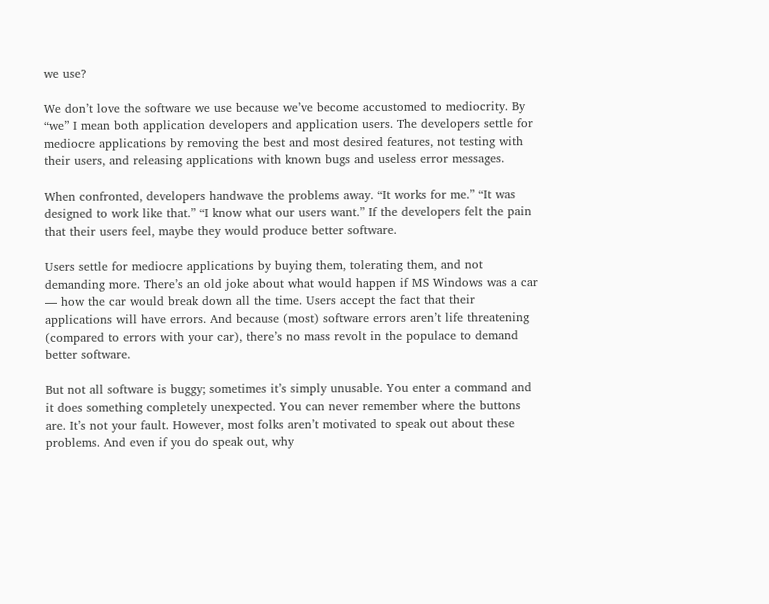we use?

We don’t love the software we use because we’ve become accustomed to mediocrity. By “we” I mean both application developers and application users. The developers settle for mediocre applications by removing the best and most desired features, not testing with their users, and releasing applications with known bugs and useless error messages.

When confronted, developers handwave the problems away. “It works for me.” “It was designed to work like that.” “I know what our users want.” If the developers felt the pain that their users feel, maybe they would produce better software.

Users settle for mediocre applications by buying them, tolerating them, and not demanding more. There’s an old joke about what would happen if MS Windows was a car — how the car would break down all the time. Users accept the fact that their applications will have errors. And because (most) software errors aren’t life threatening (compared to errors with your car), there’s no mass revolt in the populace to demand better software.

But not all software is buggy; sometimes it’s simply unusable. You enter a command and it does something completely unexpected. You can never remember where the buttons are. It’s not your fault. However, most folks aren’t motivated to speak out about these problems. And even if you do speak out, why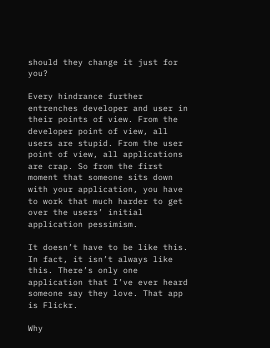should they change it just for you?

Every hindrance further entrenches developer and user in their points of view. From the developer point of view, all users are stupid. From the user point of view, all applications are crap. So from the first moment that someone sits down with your application, you have to work that much harder to get over the users’ initial application pessimism.

It doesn’t have to be like this. In fact, it isn’t always like this. There’s only one application that I’ve ever heard someone say they love. That app is Flickr.

Why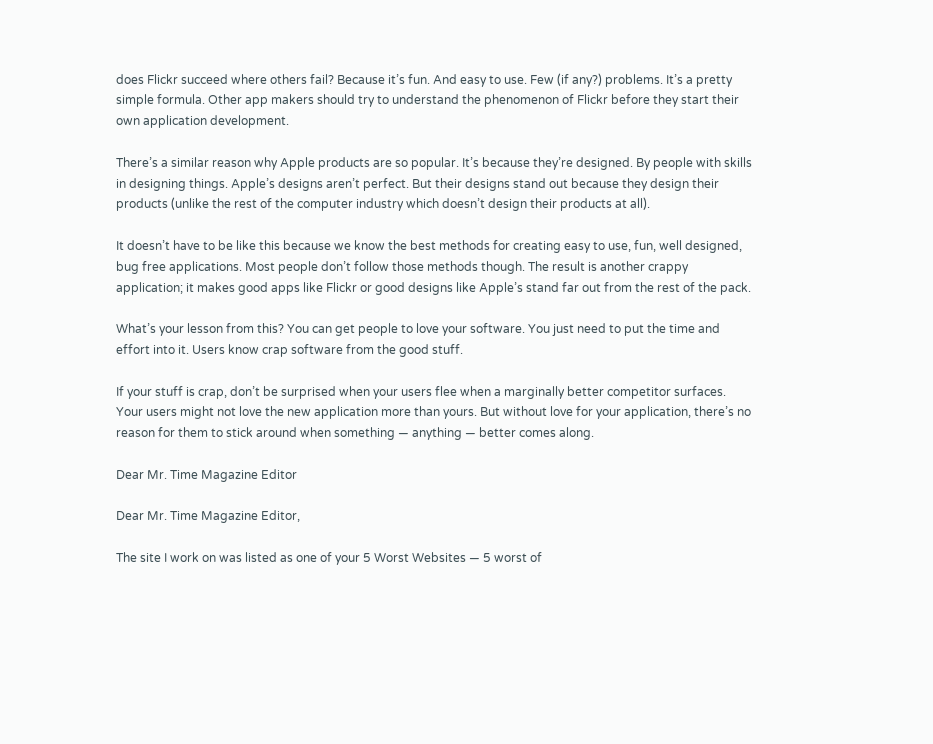does Flickr succeed where others fail? Because it’s fun. And easy to use. Few (if any?) problems. It’s a pretty simple formula. Other app makers should try to understand the phenomenon of Flickr before they start their own application development.

There’s a similar reason why Apple products are so popular. It’s because they’re designed. By people with skills in designing things. Apple’s designs aren’t perfect. But their designs stand out because they design their products (unlike the rest of the computer industry which doesn’t design their products at all).

It doesn’t have to be like this because we know the best methods for creating easy to use, fun, well designed, bug free applications. Most people don’t follow those methods though. The result is another crappy application; it makes good apps like Flickr or good designs like Apple’s stand far out from the rest of the pack.

What’s your lesson from this? You can get people to love your software. You just need to put the time and effort into it. Users know crap software from the good stuff.

If your stuff is crap, don’t be surprised when your users flee when a marginally better competitor surfaces. Your users might not love the new application more than yours. But without love for your application, there’s no reason for them to stick around when something — anything — better comes along.

Dear Mr. Time Magazine Editor

Dear Mr. Time Magazine Editor,

The site I work on was listed as one of your 5 Worst Websites — 5 worst of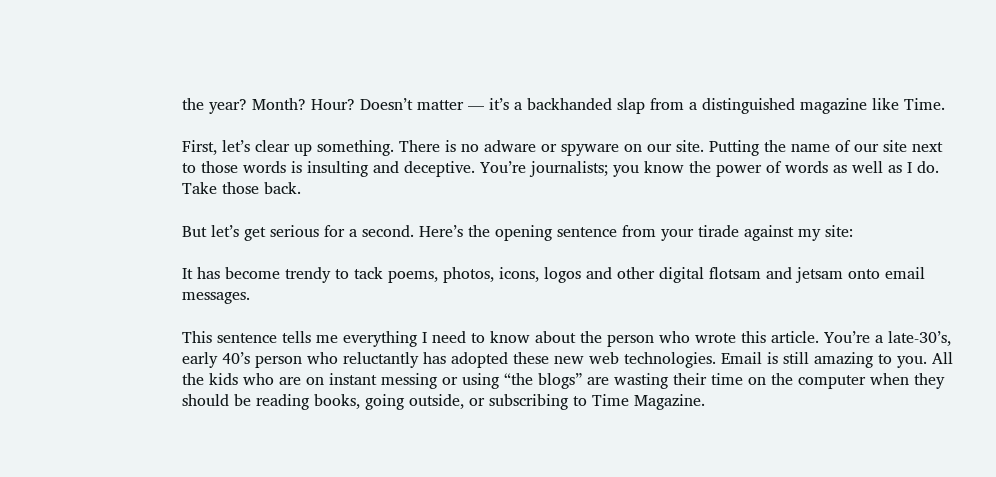the year? Month? Hour? Doesn’t matter — it’s a backhanded slap from a distinguished magazine like Time.

First, let’s clear up something. There is no adware or spyware on our site. Putting the name of our site next to those words is insulting and deceptive. You’re journalists; you know the power of words as well as I do. Take those back.

But let’s get serious for a second. Here’s the opening sentence from your tirade against my site:

It has become trendy to tack poems, photos, icons, logos and other digital flotsam and jetsam onto email messages.

This sentence tells me everything I need to know about the person who wrote this article. You’re a late-30’s, early 40’s person who reluctantly has adopted these new web technologies. Email is still amazing to you. All the kids who are on instant messing or using “the blogs” are wasting their time on the computer when they should be reading books, going outside, or subscribing to Time Magazine.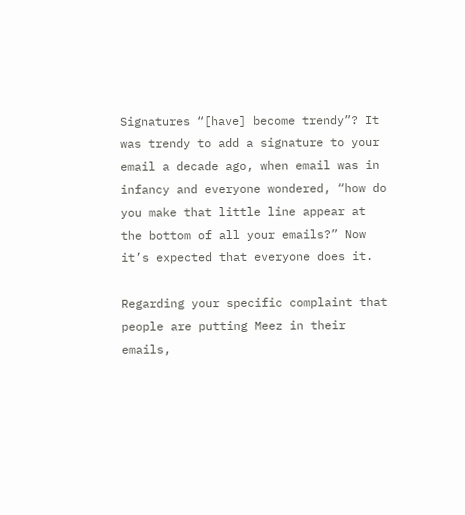Signatures “[have] become trendy”? It was trendy to add a signature to your email a decade ago, when email was in infancy and everyone wondered, “how do you make that little line appear at the bottom of all your emails?” Now it’s expected that everyone does it.

Regarding your specific complaint that people are putting Meez in their emails,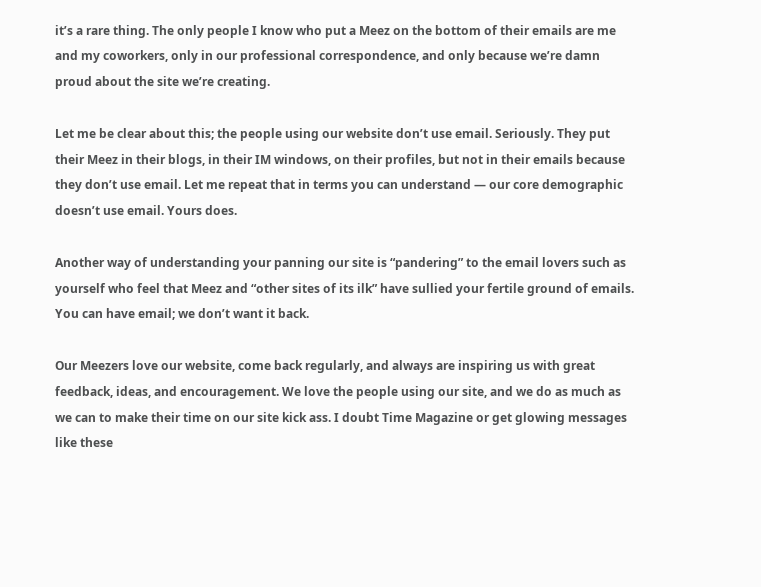it’s a rare thing. The only people I know who put a Meez on the bottom of their emails are me and my coworkers, only in our professional correspondence, and only because we’re damn proud about the site we’re creating.

Let me be clear about this; the people using our website don’t use email. Seriously. They put their Meez in their blogs, in their IM windows, on their profiles, but not in their emails because they don’t use email. Let me repeat that in terms you can understand — our core demographic doesn’t use email. Yours does.

Another way of understanding your panning our site is “pandering” to the email lovers such as yourself who feel that Meez and “other sites of its ilk” have sullied your fertile ground of emails. You can have email; we don’t want it back.

Our Meezers love our website, come back regularly, and always are inspiring us with great feedback, ideas, and encouragement. We love the people using our site, and we do as much as we can to make their time on our site kick ass. I doubt Time Magazine or get glowing messages like these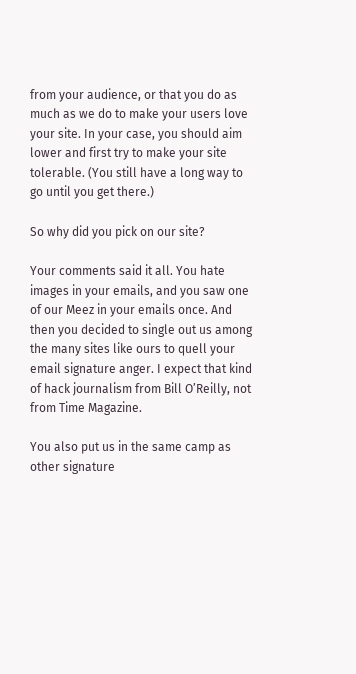from your audience, or that you do as much as we do to make your users love your site. In your case, you should aim lower and first try to make your site tolerable. (You still have a long way to go until you get there.)

So why did you pick on our site?

Your comments said it all. You hate images in your emails, and you saw one of our Meez in your emails once. And then you decided to single out us among the many sites like ours to quell your email signature anger. I expect that kind of hack journalism from Bill O’Reilly, not from Time Magazine.

You also put us in the same camp as other signature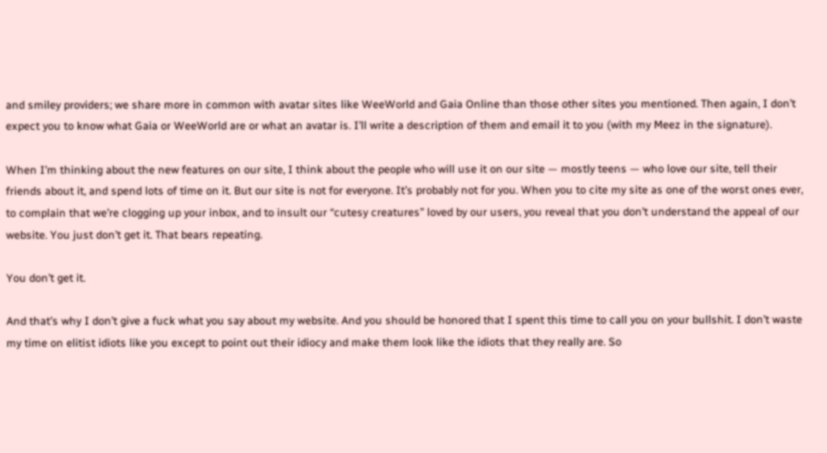and smiley providers; we share more in common with avatar sites like WeeWorld and Gaia Online than those other sites you mentioned. Then again, I don’t expect you to know what Gaia or WeeWorld are or what an avatar is. I’ll write a description of them and email it to you (with my Meez in the signature).

When I’m thinking about the new features on our site, I think about the people who will use it on our site — mostly teens — who love our site, tell their friends about it, and spend lots of time on it. But our site is not for everyone. It’s probably not for you. When you to cite my site as one of the worst ones ever, to complain that we’re clogging up your inbox, and to insult our “cutesy creatures” loved by our users, you reveal that you don’t understand the appeal of our website. You just don’t get it. That bears repeating.

You don’t get it.

And that’s why I don’t give a fuck what you say about my website. And you should be honored that I spent this time to call you on your bullshit. I don’t waste my time on elitist idiots like you except to point out their idiocy and make them look like the idiots that they really are. So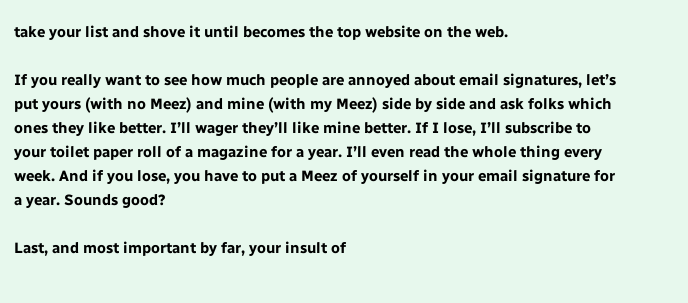take your list and shove it until becomes the top website on the web.

If you really want to see how much people are annoyed about email signatures, let’s put yours (with no Meez) and mine (with my Meez) side by side and ask folks which ones they like better. I’ll wager they’ll like mine better. If I lose, I’ll subscribe to your toilet paper roll of a magazine for a year. I’ll even read the whole thing every week. And if you lose, you have to put a Meez of yourself in your email signature for a year. Sounds good?

Last, and most important by far, your insult of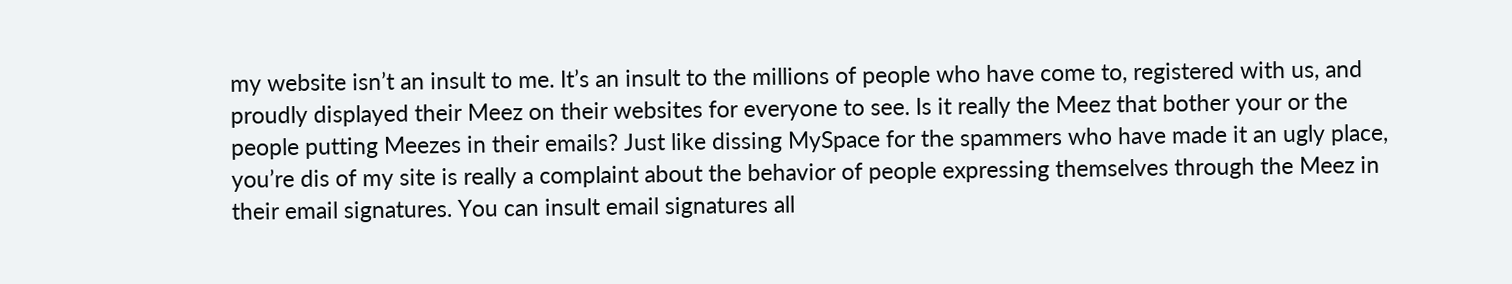my website isn’t an insult to me. It’s an insult to the millions of people who have come to, registered with us, and proudly displayed their Meez on their websites for everyone to see. Is it really the Meez that bother your or the people putting Meezes in their emails? Just like dissing MySpace for the spammers who have made it an ugly place, you’re dis of my site is really a complaint about the behavior of people expressing themselves through the Meez in their email signatures. You can insult email signatures all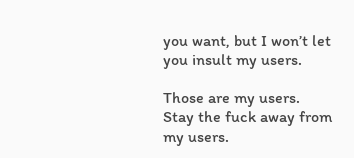you want, but I won’t let you insult my users.

Those are my users. Stay the fuck away from my users.